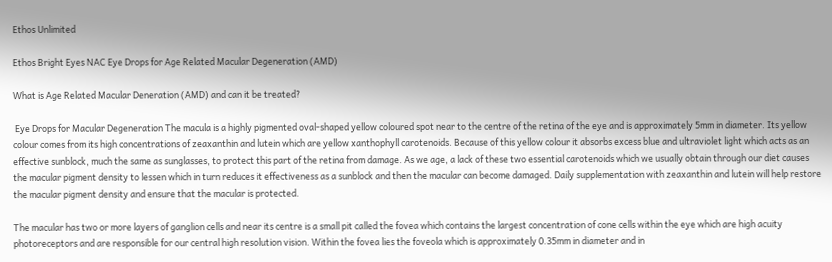Ethos Unlimited

Ethos Bright Eyes NAC Eye Drops for Age Related Macular Degeneration (AMD)

What is Age Related Macular Deneration (AMD) and can it be treated?

 Eye Drops for Macular Degeneration The macula is a highly pigmented oval-shaped yellow coloured spot near to the centre of the retina of the eye and is approximately 5mm in diameter. Its yellow colour comes from its high concentrations of zeaxanthin and lutein which are yellow xanthophyll carotenoids. Because of this yellow colour it absorbs excess blue and ultraviolet light which acts as an effective sunblock, much the same as sunglasses, to protect this part of the retina from damage. As we age, a lack of these two essential carotenoids which we usually obtain through our diet causes the macular pigment density to lessen which in turn reduces it effectiveness as a sunblock and then the macular can become damaged. Daily supplementation with zeaxanthin and lutein will help restore the macular pigment density and ensure that the macular is protected.

The macular has two or more layers of ganglion cells and near its centre is a small pit called the fovea which contains the largest concentration of cone cells within the eye which are high acuity photoreceptors and are responsible for our central high resolution vision. Within the fovea lies the foveola which is approximately 0.35mm in diameter and in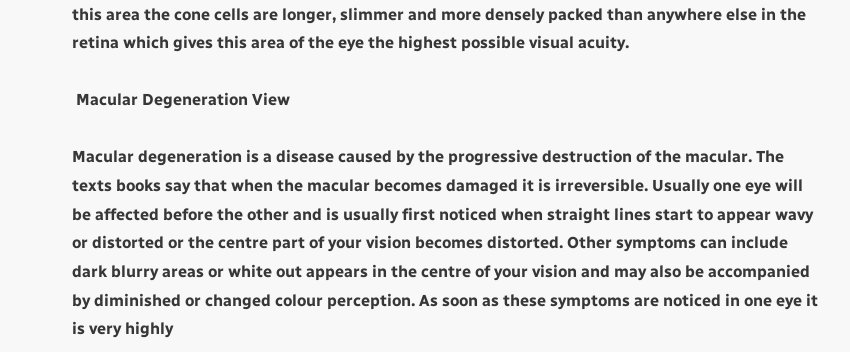this area the cone cells are longer, slimmer and more densely packed than anywhere else in the retina which gives this area of the eye the highest possible visual acuity.

 Macular Degeneration View

Macular degeneration is a disease caused by the progressive destruction of the macular. The texts books say that when the macular becomes damaged it is irreversible. Usually one eye will be affected before the other and is usually first noticed when straight lines start to appear wavy or distorted or the centre part of your vision becomes distorted. Other symptoms can include dark blurry areas or white out appears in the centre of your vision and may also be accompanied by diminished or changed colour perception. As soon as these symptoms are noticed in one eye it is very highly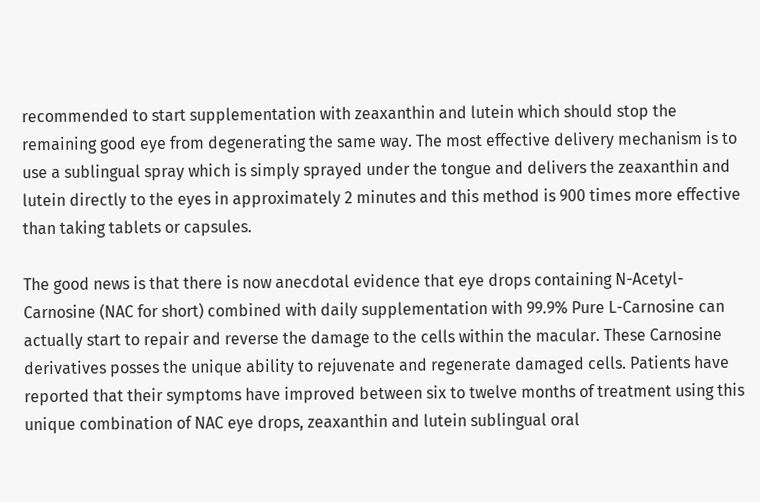recommended to start supplementation with zeaxanthin and lutein which should stop the remaining good eye from degenerating the same way. The most effective delivery mechanism is to use a sublingual spray which is simply sprayed under the tongue and delivers the zeaxanthin and lutein directly to the eyes in approximately 2 minutes and this method is 900 times more effective than taking tablets or capsules.

The good news is that there is now anecdotal evidence that eye drops containing N-Acetyl-Carnosine (NAC for short) combined with daily supplementation with 99.9% Pure L-Carnosine can actually start to repair and reverse the damage to the cells within the macular. These Carnosine derivatives posses the unique ability to rejuvenate and regenerate damaged cells. Patients have reported that their symptoms have improved between six to twelve months of treatment using this unique combination of NAC eye drops, zeaxanthin and lutein sublingual oral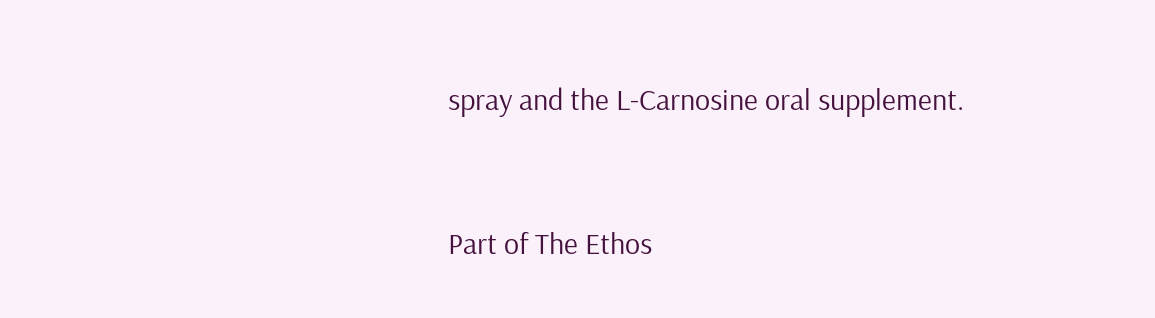spray and the L-Carnosine oral supplement.


Part of The Ethos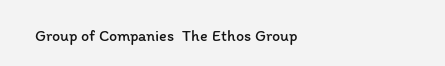Group of Companies  The Ethos Group